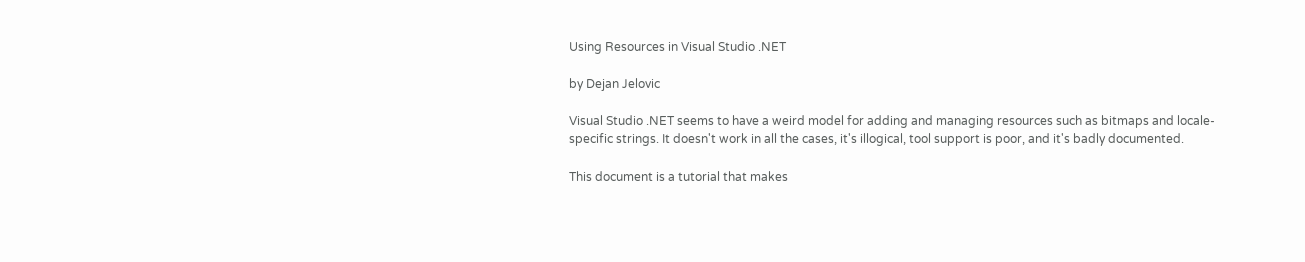Using Resources in Visual Studio .NET

by Dejan Jelovic

Visual Studio .NET seems to have a weird model for adding and managing resources such as bitmaps and locale-specific strings. It doesn't work in all the cases, it's illogical, tool support is poor, and it's badly documented.

This document is a tutorial that makes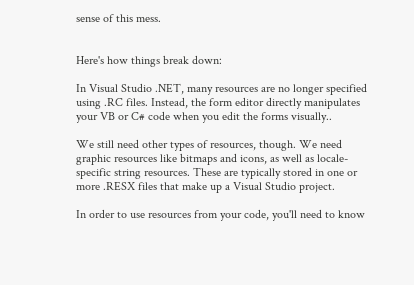sense of this mess.


Here's how things break down:

In Visual Studio .NET, many resources are no longer specified using .RC files. Instead, the form editor directly manipulates your VB or C# code when you edit the forms visually..

We still need other types of resources, though. We need graphic resources like bitmaps and icons, as well as locale-specific string resources. These are typically stored in one or more .RESX files that make up a Visual Studio project.

In order to use resources from your code, you'll need to know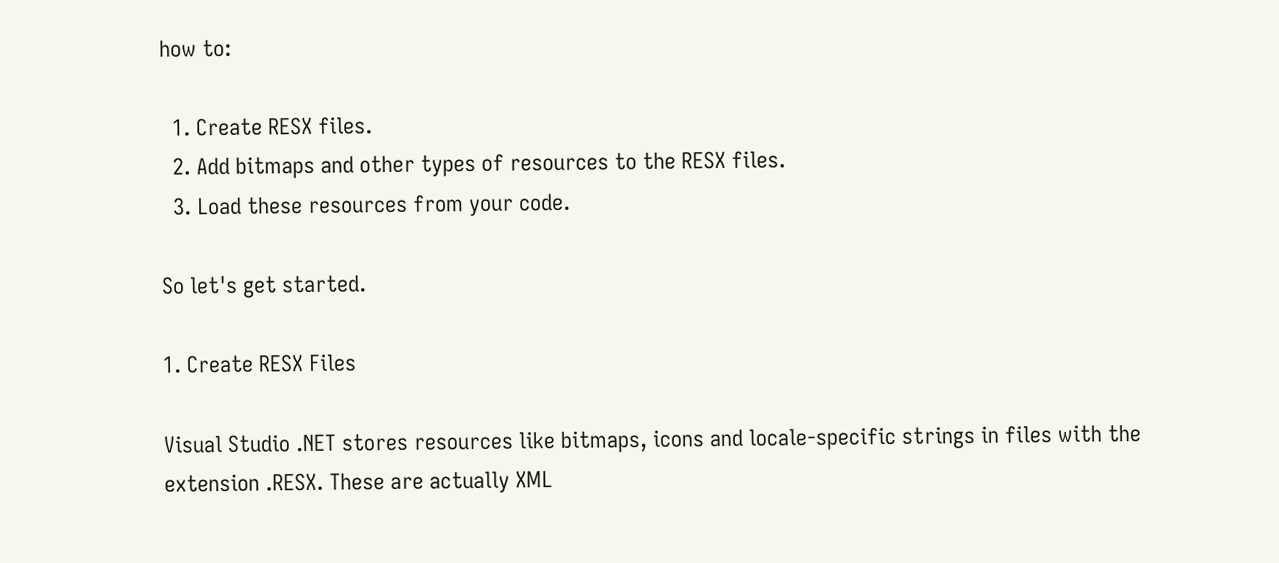how to:

  1. Create RESX files.
  2. Add bitmaps and other types of resources to the RESX files.
  3. Load these resources from your code.

So let's get started.

1. Create RESX Files

Visual Studio .NET stores resources like bitmaps, icons and locale-specific strings in files with the extension .RESX. These are actually XML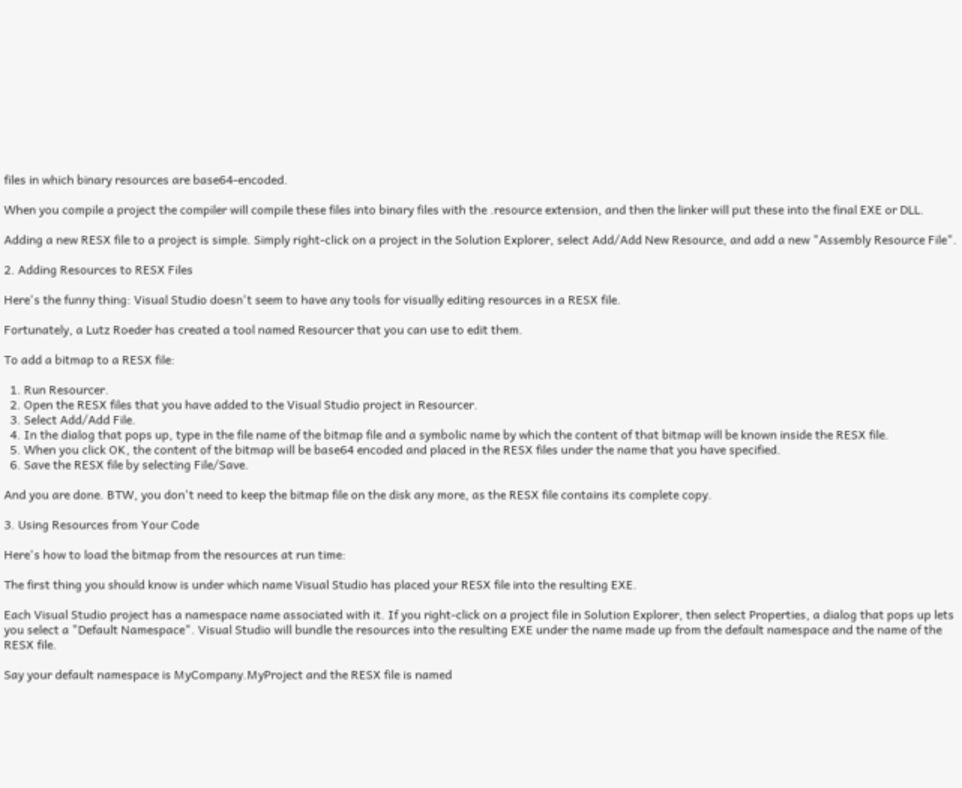files in which binary resources are base64-encoded.

When you compile a project the compiler will compile these files into binary files with the .resource extension, and then the linker will put these into the final EXE or DLL.

Adding a new RESX file to a project is simple. Simply right-click on a project in the Solution Explorer, select Add/Add New Resource, and add a new "Assembly Resource File".

2. Adding Resources to RESX Files

Here's the funny thing: Visual Studio doesn't seem to have any tools for visually editing resources in a RESX file.

Fortunately, a Lutz Roeder has created a tool named Resourcer that you can use to edit them.

To add a bitmap to a RESX file:

  1. Run Resourcer.
  2. Open the RESX files that you have added to the Visual Studio project in Resourcer.
  3. Select Add/Add File.
  4. In the dialog that pops up, type in the file name of the bitmap file and a symbolic name by which the content of that bitmap will be known inside the RESX file.
  5. When you click OK, the content of the bitmap will be base64 encoded and placed in the RESX files under the name that you have specified.
  6. Save the RESX file by selecting File/Save.

And you are done. BTW, you don't need to keep the bitmap file on the disk any more, as the RESX file contains its complete copy.

3. Using Resources from Your Code

Here's how to load the bitmap from the resources at run time:

The first thing you should know is under which name Visual Studio has placed your RESX file into the resulting EXE.

Each Visual Studio project has a namespace name associated with it. If you right-click on a project file in Solution Explorer, then select Properties, a dialog that pops up lets you select a "Default Namespace". Visual Studio will bundle the resources into the resulting EXE under the name made up from the default namespace and the name of the RESX file.

Say your default namespace is MyCompany.MyProject and the RESX file is named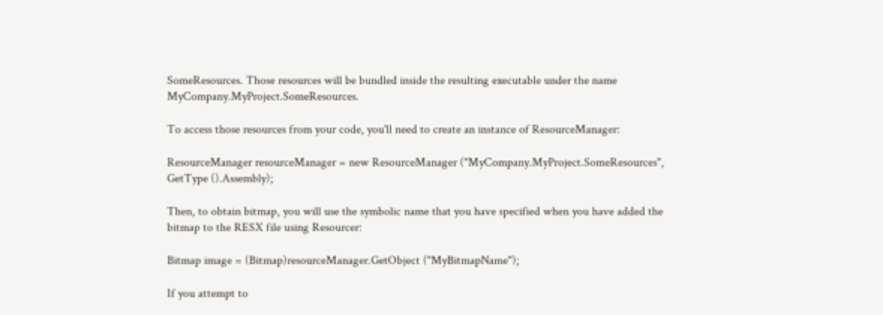SomeResources. Those resources will be bundled inside the resulting executable under the name MyCompany.MyProject.SomeResources.

To access those resources from your code, you'll need to create an instance of ResourceManager:

ResourceManager resourceManager = new ResourceManager ("MyCompany.MyProject.SomeResources", GetType ().Assembly);

Then, to obtain bitmap, you will use the symbolic name that you have specified when you have added the bitmap to the RESX file using Resourcer:

Bitmap image = (Bitmap)resourceManager.GetObject ("MyBitmapName");

If you attempt to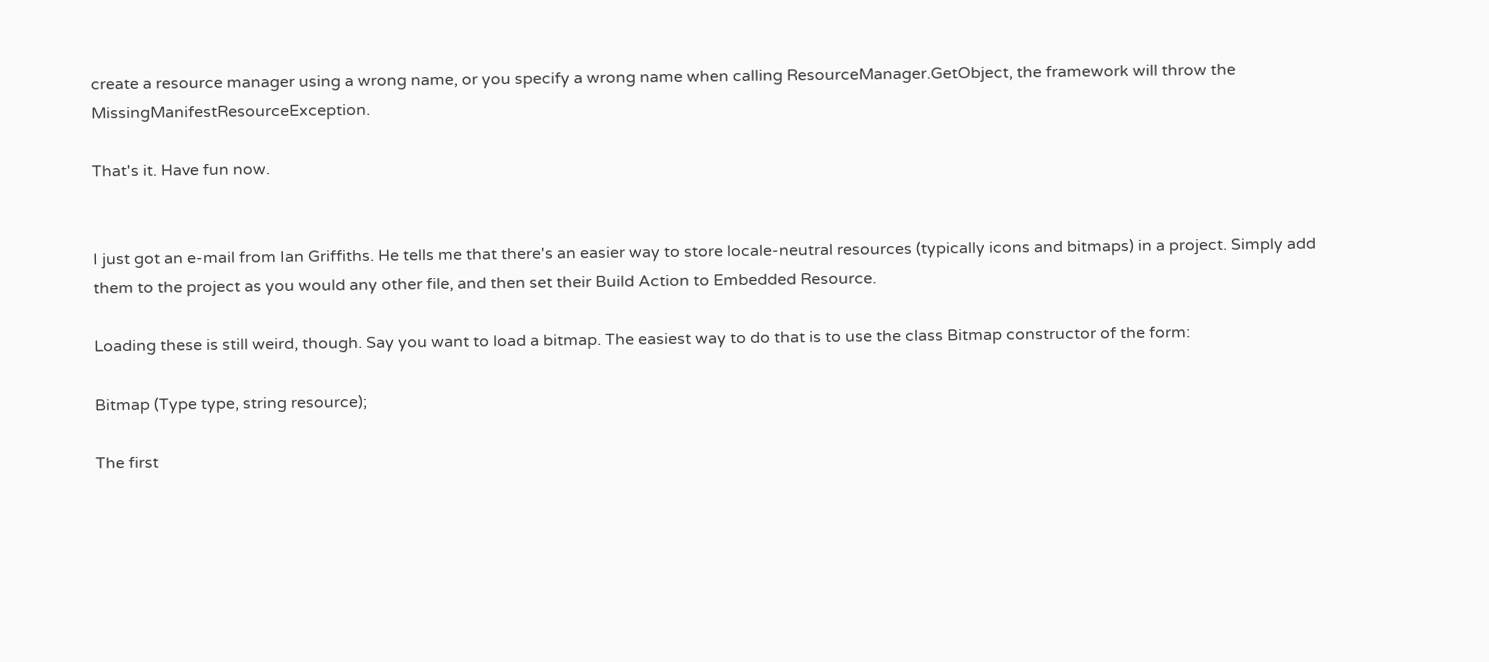create a resource manager using a wrong name, or you specify a wrong name when calling ResourceManager.GetObject, the framework will throw the MissingManifestResourceException.

That's it. Have fun now.


I just got an e-mail from Ian Griffiths. He tells me that there's an easier way to store locale-neutral resources (typically icons and bitmaps) in a project. Simply add them to the project as you would any other file, and then set their Build Action to Embedded Resource.

Loading these is still weird, though. Say you want to load a bitmap. The easiest way to do that is to use the class Bitmap constructor of the form:

Bitmap (Type type, string resource);

The first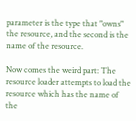parameter is the type that "owns" the resource, and the second is the name of the resource.

Now comes the weird part: The resource loader attempts to load the resource which has the name of the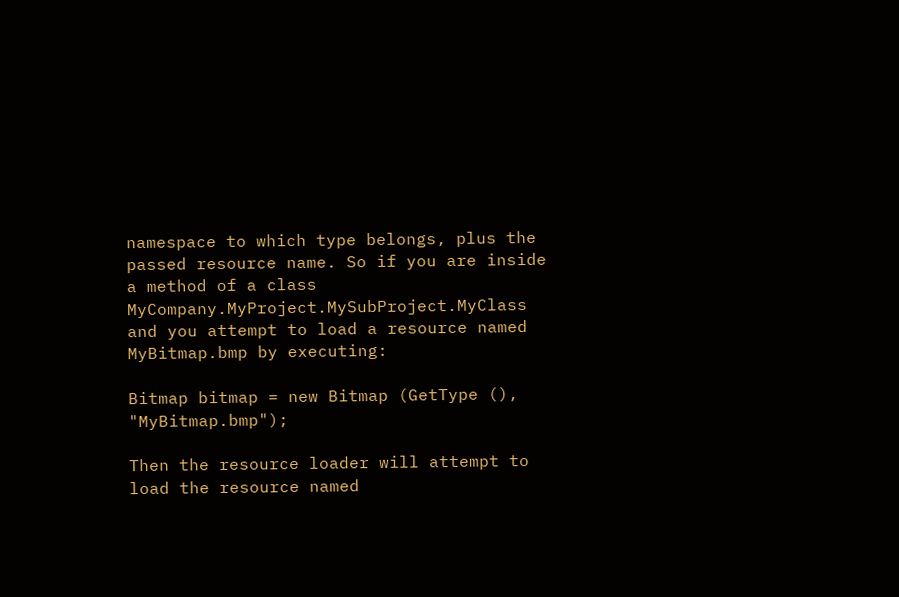namespace to which type belongs, plus the passed resource name. So if you are inside a method of a class MyCompany.MyProject.MySubProject.MyClass and you attempt to load a resource named MyBitmap.bmp by executing:

Bitmap bitmap = new Bitmap (GetType (), "MyBitmap.bmp");

Then the resource loader will attempt to load the resource named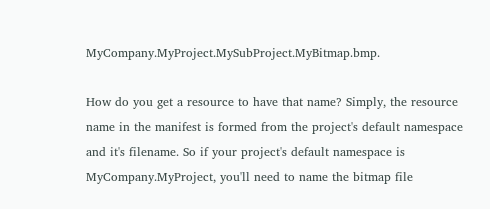MyCompany.MyProject.MySubProject.MyBitmap.bmp.

How do you get a resource to have that name? Simply, the resource name in the manifest is formed from the project's default namespace and it's filename. So if your project's default namespace is MyCompany.MyProject, you'll need to name the bitmap file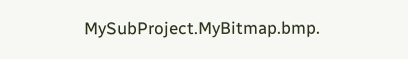MySubProject.MyBitmap.bmp.